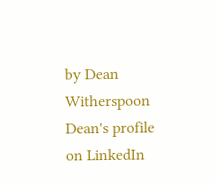by Dean Witherspoon   Dean's profile on LinkedIn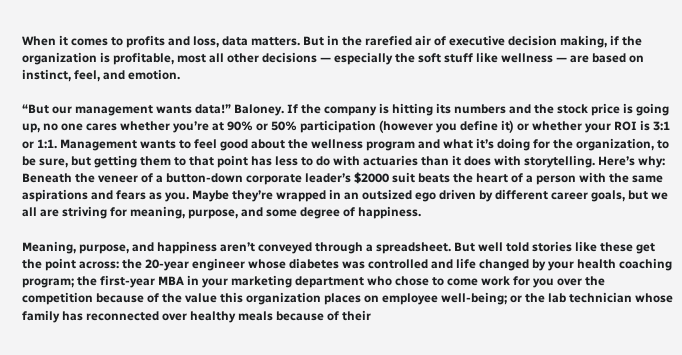When it comes to profits and loss, data matters. But in the rarefied air of executive decision making, if the organization is profitable, most all other decisions — especially the soft stuff like wellness — are based on instinct, feel, and emotion.

“But our management wants data!” Baloney. If the company is hitting its numbers and the stock price is going up, no one cares whether you’re at 90% or 50% participation (however you define it) or whether your ROI is 3:1 or 1:1. Management wants to feel good about the wellness program and what it’s doing for the organization, to be sure, but getting them to that point has less to do with actuaries than it does with storytelling. Here’s why: Beneath the veneer of a button-down corporate leader’s $2000 suit beats the heart of a person with the same aspirations and fears as you. Maybe they’re wrapped in an outsized ego driven by different career goals, but we all are striving for meaning, purpose, and some degree of happiness.

Meaning, purpose, and happiness aren’t conveyed through a spreadsheet. But well told stories like these get the point across: the 20-year engineer whose diabetes was controlled and life changed by your health coaching program; the first-year MBA in your marketing department who chose to come work for you over the competition because of the value this organization places on employee well-being; or the lab technician whose family has reconnected over healthy meals because of their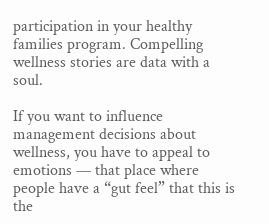participation in your healthy families program. Compelling wellness stories are data with a soul.

If you want to influence management decisions about wellness, you have to appeal to emotions — that place where people have a “gut feel” that this is the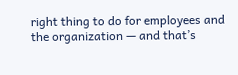right thing to do for employees and the organization — and that’s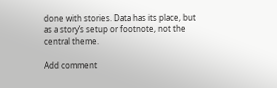done with stories. Data has its place, but as a story’s setup or footnote, not the central theme.

Add comment